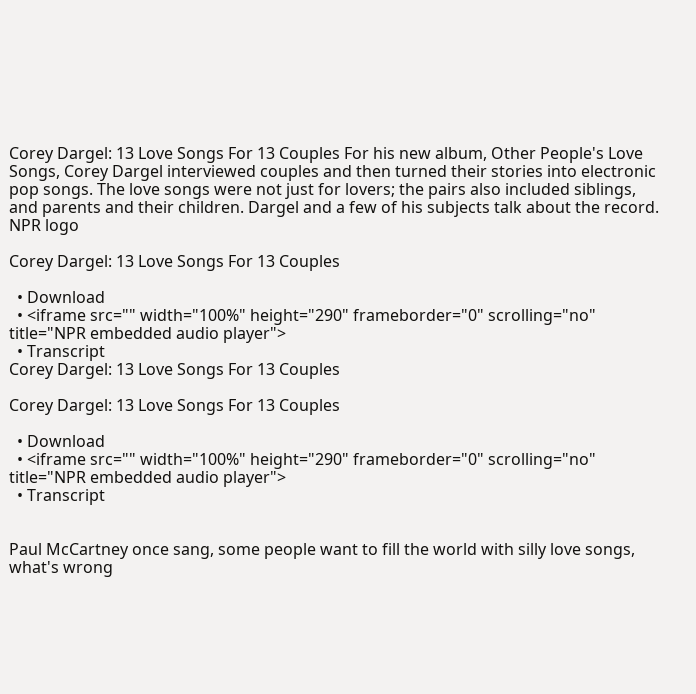Corey Dargel: 13 Love Songs For 13 Couples For his new album, Other People's Love Songs, Corey Dargel interviewed couples and then turned their stories into electronic pop songs. The love songs were not just for lovers; the pairs also included siblings, and parents and their children. Dargel and a few of his subjects talk about the record.
NPR logo

Corey Dargel: 13 Love Songs For 13 Couples

  • Download
  • <iframe src="" width="100%" height="290" frameborder="0" scrolling="no" title="NPR embedded audio player">
  • Transcript
Corey Dargel: 13 Love Songs For 13 Couples

Corey Dargel: 13 Love Songs For 13 Couples

  • Download
  • <iframe src="" width="100%" height="290" frameborder="0" scrolling="no" title="NPR embedded audio player">
  • Transcript


Paul McCartney once sang, some people want to fill the world with silly love songs, what's wrong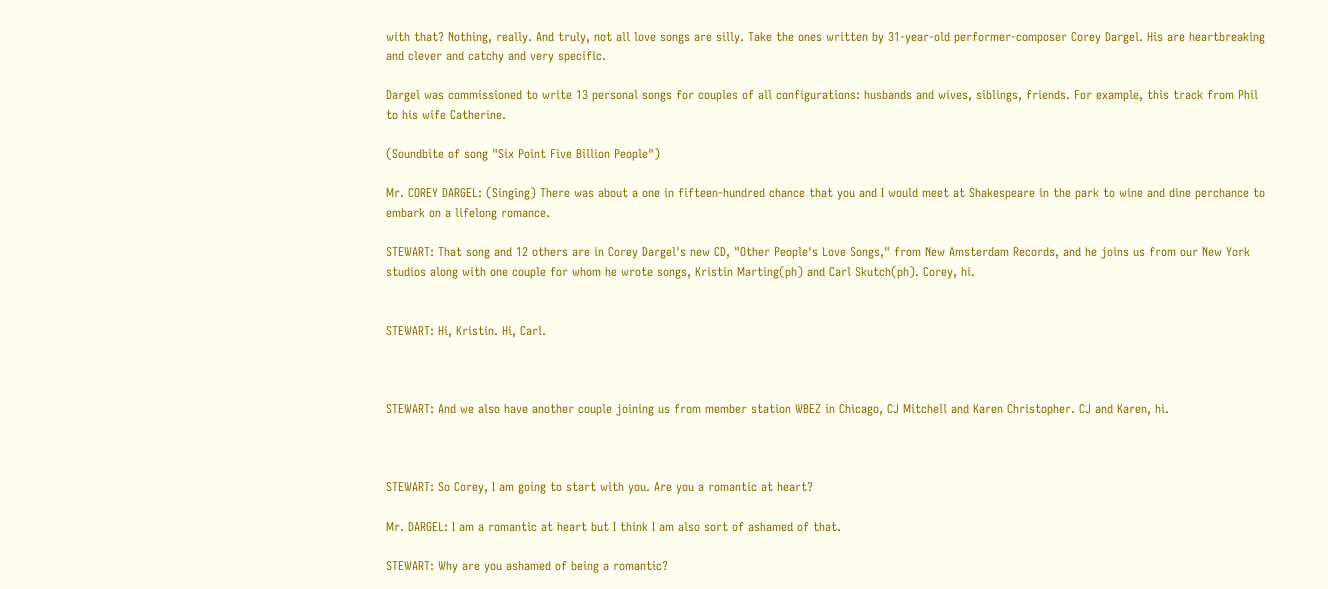with that? Nothing, really. And truly, not all love songs are silly. Take the ones written by 31-year-old performer-composer Corey Dargel. His are heartbreaking and clever and catchy and very specific.

Dargel was commissioned to write 13 personal songs for couples of all configurations: husbands and wives, siblings, friends. For example, this track from Phil to his wife Catherine.

(Soundbite of song "Six Point Five Billion People")

Mr. COREY DARGEL: (Singing) There was about a one in fifteen-hundred chance that you and I would meet at Shakespeare in the park to wine and dine perchance to embark on a lifelong romance.

STEWART: That song and 12 others are in Corey Dargel's new CD, "Other People's Love Songs," from New Amsterdam Records, and he joins us from our New York studios along with one couple for whom he wrote songs, Kristin Marting(ph) and Carl Skutch(ph). Corey, hi.


STEWART: Hi, Kristin. Hi, Carl.



STEWART: And we also have another couple joining us from member station WBEZ in Chicago, CJ Mitchell and Karen Christopher. CJ and Karen, hi.



STEWART: So Corey, I am going to start with you. Are you a romantic at heart?

Mr. DARGEL: I am a romantic at heart but I think I am also sort of ashamed of that.

STEWART: Why are you ashamed of being a romantic?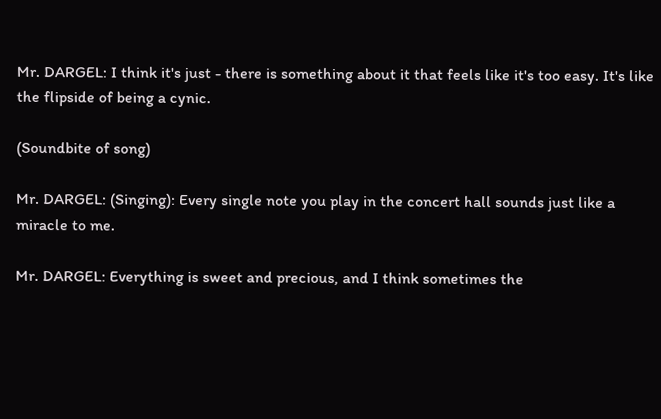Mr. DARGEL: I think it's just - there is something about it that feels like it's too easy. It's like the flipside of being a cynic.

(Soundbite of song)

Mr. DARGEL: (Singing): Every single note you play in the concert hall sounds just like a miracle to me.

Mr. DARGEL: Everything is sweet and precious, and I think sometimes the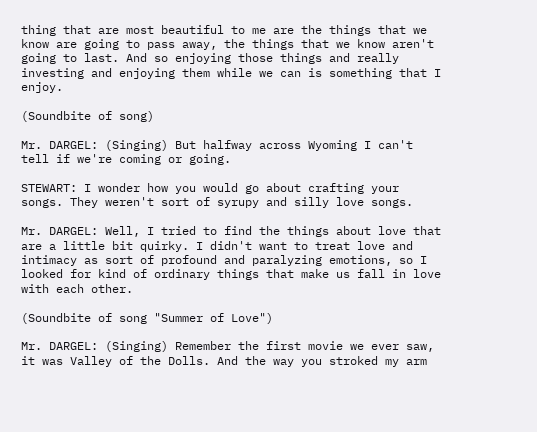thing that are most beautiful to me are the things that we know are going to pass away, the things that we know aren't going to last. And so enjoying those things and really investing and enjoying them while we can is something that I enjoy.

(Soundbite of song)

Mr. DARGEL: (Singing) But halfway across Wyoming I can't tell if we're coming or going.

STEWART: I wonder how you would go about crafting your songs. They weren't sort of syrupy and silly love songs.

Mr. DARGEL: Well, I tried to find the things about love that are a little bit quirky. I didn't want to treat love and intimacy as sort of profound and paralyzing emotions, so I looked for kind of ordinary things that make us fall in love with each other.

(Soundbite of song "Summer of Love")

Mr. DARGEL: (Singing) Remember the first movie we ever saw, it was Valley of the Dolls. And the way you stroked my arm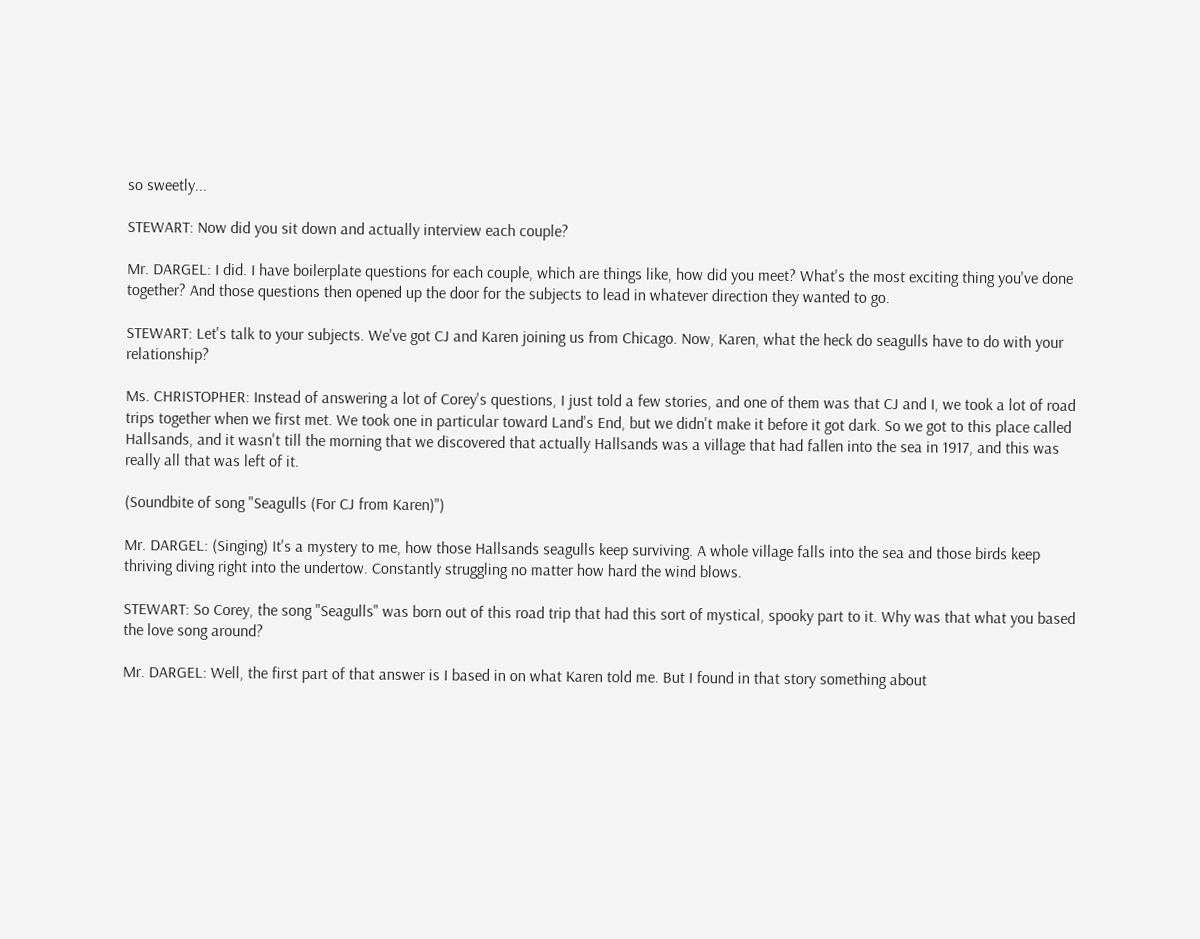so sweetly...

STEWART: Now did you sit down and actually interview each couple?

Mr. DARGEL: I did. I have boilerplate questions for each couple, which are things like, how did you meet? What's the most exciting thing you've done together? And those questions then opened up the door for the subjects to lead in whatever direction they wanted to go.

STEWART: Let's talk to your subjects. We've got CJ and Karen joining us from Chicago. Now, Karen, what the heck do seagulls have to do with your relationship?

Ms. CHRISTOPHER: Instead of answering a lot of Corey's questions, I just told a few stories, and one of them was that CJ and I, we took a lot of road trips together when we first met. We took one in particular toward Land's End, but we didn't make it before it got dark. So we got to this place called Hallsands, and it wasn't till the morning that we discovered that actually Hallsands was a village that had fallen into the sea in 1917, and this was really all that was left of it.

(Soundbite of song "Seagulls (For CJ from Karen)")

Mr. DARGEL: (Singing) It's a mystery to me, how those Hallsands seagulls keep surviving. A whole village falls into the sea and those birds keep thriving diving right into the undertow. Constantly struggling no matter how hard the wind blows.

STEWART: So Corey, the song "Seagulls" was born out of this road trip that had this sort of mystical, spooky part to it. Why was that what you based the love song around?

Mr. DARGEL: Well, the first part of that answer is I based in on what Karen told me. But I found in that story something about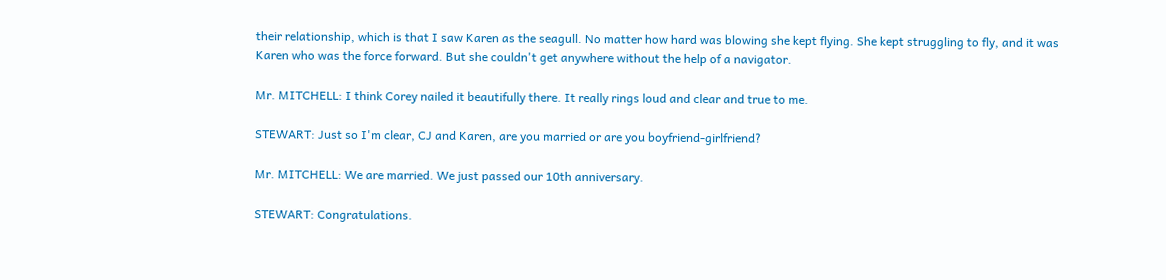their relationship, which is that I saw Karen as the seagull. No matter how hard was blowing she kept flying. She kept struggling to fly, and it was Karen who was the force forward. But she couldn't get anywhere without the help of a navigator.

Mr. MITCHELL: I think Corey nailed it beautifully there. It really rings loud and clear and true to me.

STEWART: Just so I'm clear, CJ and Karen, are you married or are you boyfriend-girlfriend?

Mr. MITCHELL: We are married. We just passed our 10th anniversary.

STEWART: Congratulations.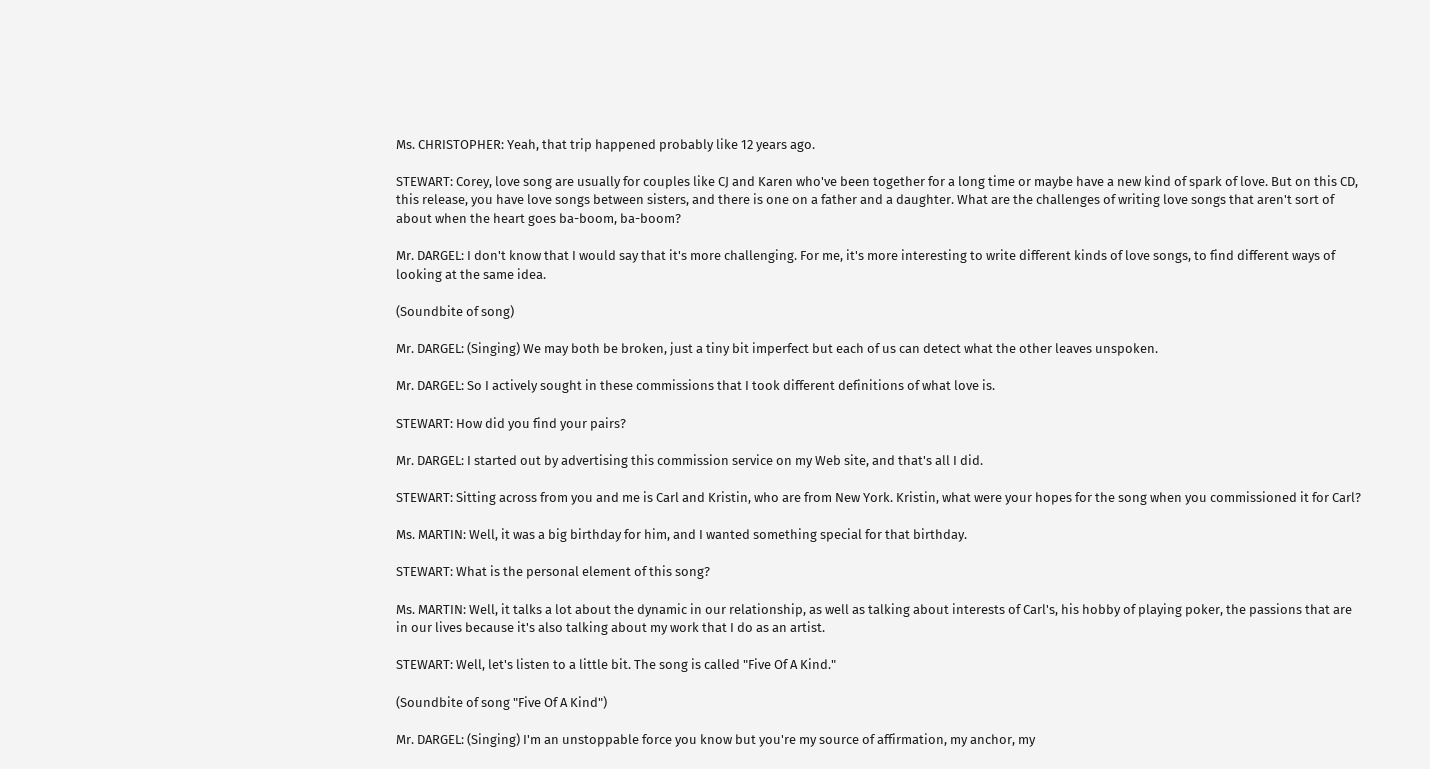Ms. CHRISTOPHER: Yeah, that trip happened probably like 12 years ago.

STEWART: Corey, love song are usually for couples like CJ and Karen who've been together for a long time or maybe have a new kind of spark of love. But on this CD, this release, you have love songs between sisters, and there is one on a father and a daughter. What are the challenges of writing love songs that aren't sort of about when the heart goes ba-boom, ba-boom?

Mr. DARGEL: I don't know that I would say that it's more challenging. For me, it's more interesting to write different kinds of love songs, to find different ways of looking at the same idea.

(Soundbite of song)

Mr. DARGEL: (Singing) We may both be broken, just a tiny bit imperfect but each of us can detect what the other leaves unspoken.

Mr. DARGEL: So I actively sought in these commissions that I took different definitions of what love is.

STEWART: How did you find your pairs?

Mr. DARGEL: I started out by advertising this commission service on my Web site, and that's all I did.

STEWART: Sitting across from you and me is Carl and Kristin, who are from New York. Kristin, what were your hopes for the song when you commissioned it for Carl?

Ms. MARTIN: Well, it was a big birthday for him, and I wanted something special for that birthday.

STEWART: What is the personal element of this song?

Ms. MARTIN: Well, it talks a lot about the dynamic in our relationship, as well as talking about interests of Carl's, his hobby of playing poker, the passions that are in our lives because it's also talking about my work that I do as an artist.

STEWART: Well, let's listen to a little bit. The song is called "Five Of A Kind."

(Soundbite of song "Five Of A Kind")

Mr. DARGEL: (Singing) I'm an unstoppable force you know but you're my source of affirmation, my anchor, my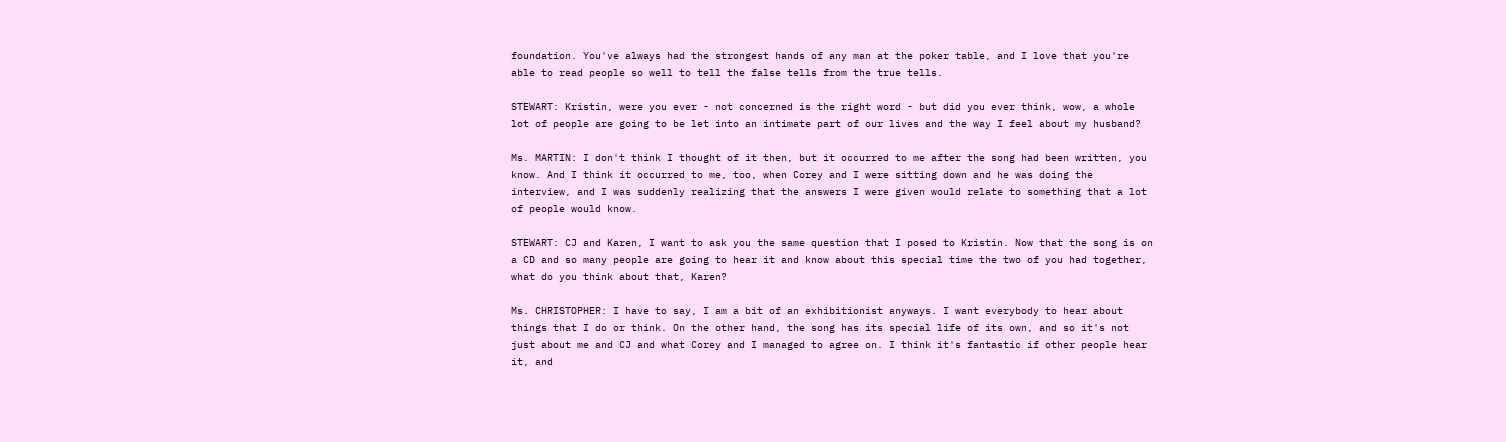foundation. You've always had the strongest hands of any man at the poker table, and I love that you're able to read people so well to tell the false tells from the true tells.

STEWART: Kristin, were you ever - not concerned is the right word - but did you ever think, wow, a whole lot of people are going to be let into an intimate part of our lives and the way I feel about my husband?

Ms. MARTIN: I don't think I thought of it then, but it occurred to me after the song had been written, you know. And I think it occurred to me, too, when Corey and I were sitting down and he was doing the interview, and I was suddenly realizing that the answers I were given would relate to something that a lot of people would know.

STEWART: CJ and Karen, I want to ask you the same question that I posed to Kristin. Now that the song is on a CD and so many people are going to hear it and know about this special time the two of you had together, what do you think about that, Karen?

Ms. CHRISTOPHER: I have to say, I am a bit of an exhibitionist anyways. I want everybody to hear about things that I do or think. On the other hand, the song has its special life of its own, and so it's not just about me and CJ and what Corey and I managed to agree on. I think it's fantastic if other people hear it, and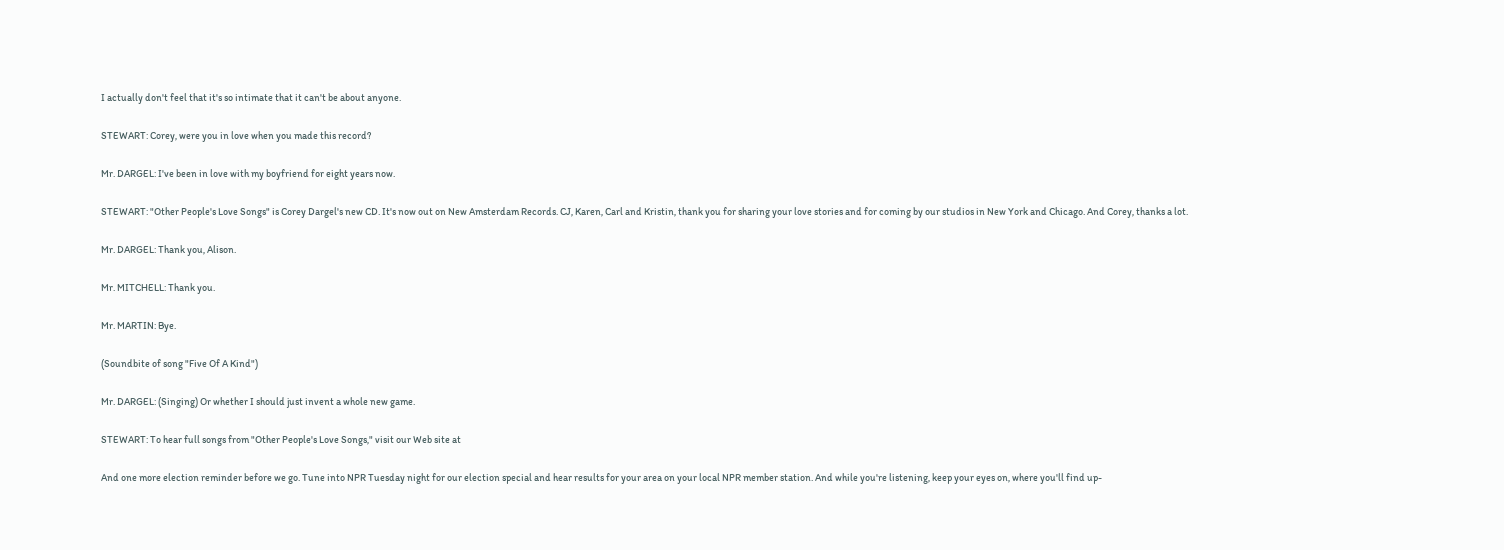I actually don't feel that it's so intimate that it can't be about anyone.

STEWART: Corey, were you in love when you made this record?

Mr. DARGEL: I've been in love with my boyfriend for eight years now.

STEWART: "Other People's Love Songs" is Corey Dargel's new CD. It's now out on New Amsterdam Records. CJ, Karen, Carl and Kristin, thank you for sharing your love stories and for coming by our studios in New York and Chicago. And Corey, thanks a lot.

Mr. DARGEL: Thank you, Alison.

Mr. MITCHELL: Thank you.

Mr. MARTIN: Bye.

(Soundbite of song "Five Of A Kind")

Mr. DARGEL: (Singing) Or whether I should just invent a whole new game.

STEWART: To hear full songs from "Other People's Love Songs," visit our Web site at

And one more election reminder before we go. Tune into NPR Tuesday night for our election special and hear results for your area on your local NPR member station. And while you're listening, keep your eyes on, where you'll find up-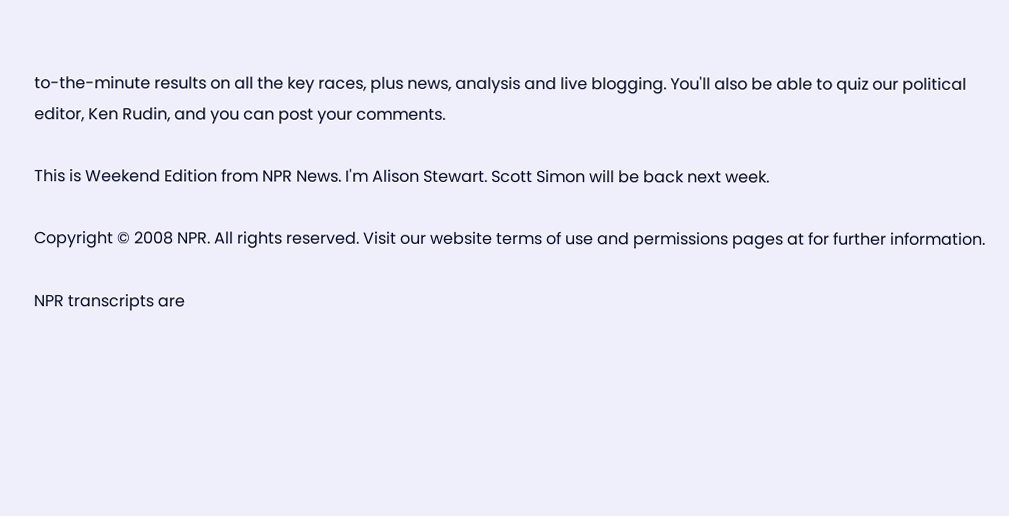to-the-minute results on all the key races, plus news, analysis and live blogging. You'll also be able to quiz our political editor, Ken Rudin, and you can post your comments.

This is Weekend Edition from NPR News. I'm Alison Stewart. Scott Simon will be back next week.

Copyright © 2008 NPR. All rights reserved. Visit our website terms of use and permissions pages at for further information.

NPR transcripts are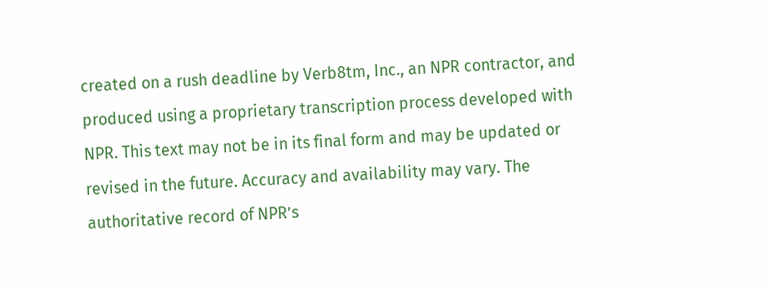created on a rush deadline by Verb8tm, Inc., an NPR contractor, and produced using a proprietary transcription process developed with NPR. This text may not be in its final form and may be updated or revised in the future. Accuracy and availability may vary. The authoritative record of NPR’s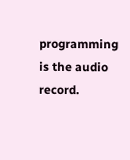programming is the audio record.